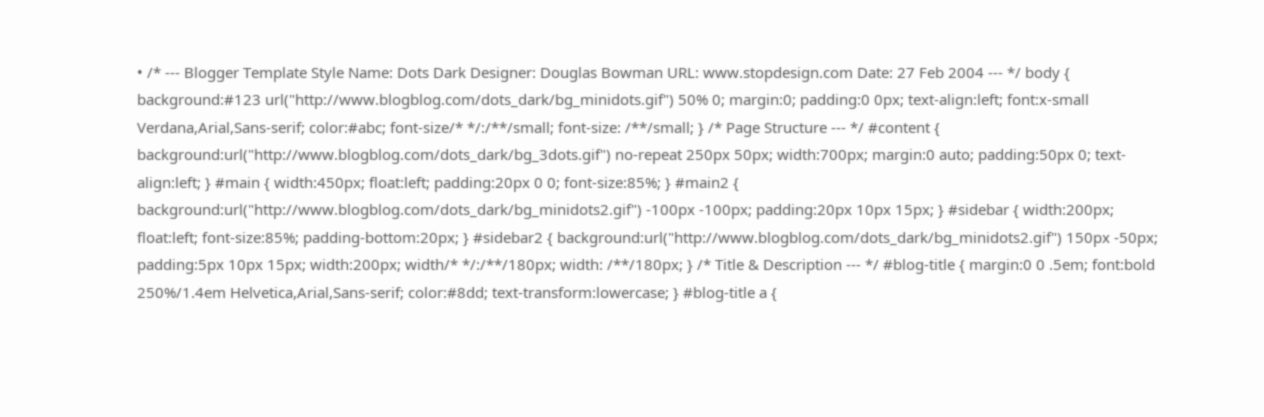• /* --- Blogger Template Style Name: Dots Dark Designer: Douglas Bowman URL: www.stopdesign.com Date: 27 Feb 2004 --- */ body { background:#123 url("http://www.blogblog.com/dots_dark/bg_minidots.gif") 50% 0; margin:0; padding:0 0px; text-align:left; font:x-small Verdana,Arial,Sans-serif; color:#abc; font-size/* */:/**/small; font-size: /**/small; } /* Page Structure --- */ #content { background:url("http://www.blogblog.com/dots_dark/bg_3dots.gif") no-repeat 250px 50px; width:700px; margin:0 auto; padding:50px 0; text-align:left; } #main { width:450px; float:left; padding:20px 0 0; font-size:85%; } #main2 { background:url("http://www.blogblog.com/dots_dark/bg_minidots2.gif") -100px -100px; padding:20px 10px 15px; } #sidebar { width:200px; float:left; font-size:85%; padding-bottom:20px; } #sidebar2 { background:url("http://www.blogblog.com/dots_dark/bg_minidots2.gif") 150px -50px; padding:5px 10px 15px; width:200px; width/* */:/**/180px; width: /**/180px; } /* Title & Description --- */ #blog-title { margin:0 0 .5em; font:bold 250%/1.4em Helvetica,Arial,Sans-serif; color:#8dd; text-transform:lowercase; } #blog-title a {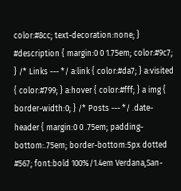color:#8cc; text-decoration:none; } #description { margin:0 0 1.75em; color:#9c7; } /* Links --- */ a:link { color:#da7; } a:visited { color:#799; } a:hover { color:#fff; } a img { border-width:0; } /* Posts --- */ .date-header { margin:0 0 .75em; padding-bottom:.75em; border-bottom:5px dotted #567; font:bold 100%/1.4em Verdana,San-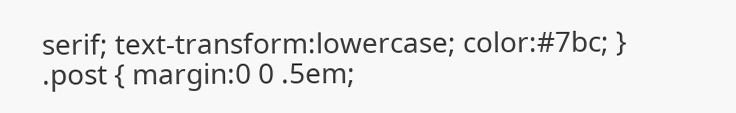serif; text-transform:lowercase; color:#7bc; } .post { margin:0 0 .5em;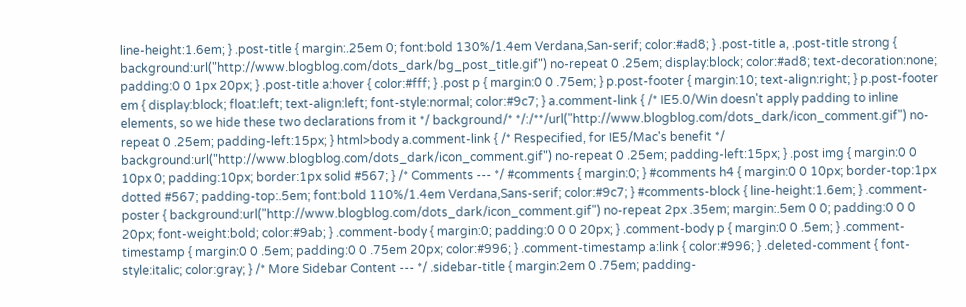line-height:1.6em; } .post-title { margin:.25em 0; font:bold 130%/1.4em Verdana,San-serif; color:#ad8; } .post-title a, .post-title strong { background:url("http://www.blogblog.com/dots_dark/bg_post_title.gif") no-repeat 0 .25em; display:block; color:#ad8; text-decoration:none; padding:0 0 1px 20px; } .post-title a:hover { color:#fff; } .post p { margin:0 0 .75em; } p.post-footer { margin:10; text-align:right; } p.post-footer em { display:block; float:left; text-align:left; font-style:normal; color:#9c7; } a.comment-link { /* IE5.0/Win doesn't apply padding to inline elements, so we hide these two declarations from it */ background/* */:/**/url("http://www.blogblog.com/dots_dark/icon_comment.gif") no-repeat 0 .25em; padding-left:15px; } html>body a.comment-link { /* Respecified, for IE5/Mac's benefit */ background:url("http://www.blogblog.com/dots_dark/icon_comment.gif") no-repeat 0 .25em; padding-left:15px; } .post img { margin:0 0 10px 0; padding:10px; border:1px solid #567; } /* Comments --- */ #comments { margin:0; } #comments h4 { margin:0 0 10px; border-top:1px dotted #567; padding-top:.5em; font:bold 110%/1.4em Verdana,Sans-serif; color:#9c7; } #comments-block { line-height:1.6em; } .comment-poster { background:url("http://www.blogblog.com/dots_dark/icon_comment.gif") no-repeat 2px .35em; margin:.5em 0 0; padding:0 0 0 20px; font-weight:bold; color:#9ab; } .comment-body { margin:0; padding:0 0 0 20px; } .comment-body p { margin:0 0 .5em; } .comment-timestamp { margin:0 0 .5em; padding:0 0 .75em 20px; color:#996; } .comment-timestamp a:link { color:#996; } .deleted-comment { font-style:italic; color:gray; } /* More Sidebar Content --- */ .sidebar-title { margin:2em 0 .75em; padding-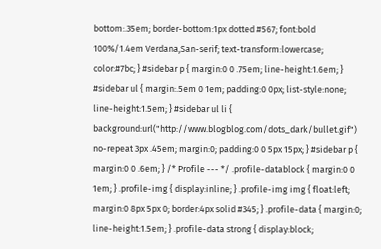bottom:.35em; border-bottom:1px dotted #567; font:bold 100%/1.4em Verdana,San-serif; text-transform:lowercase; color:#7bc; } #sidebar p { margin:0 0 .75em; line-height:1.6em; } #sidebar ul { margin:.5em 0 1em; padding:0 0px; list-style:none; line-height:1.5em; } #sidebar ul li { background:url("http://www.blogblog.com/dots_dark/bullet.gif") no-repeat 3px .45em; margin:0; padding:0 0 5px 15px; } #sidebar p { margin:0 0 .6em; } /* Profile --- */ .profile-datablock { margin:0 0 1em; } .profile-img { display:inline; } .profile-img img { float:left; margin:0 8px 5px 0; border:4px solid #345; } .profile-data { margin:0; line-height:1.5em; } .profile-data strong { display:block;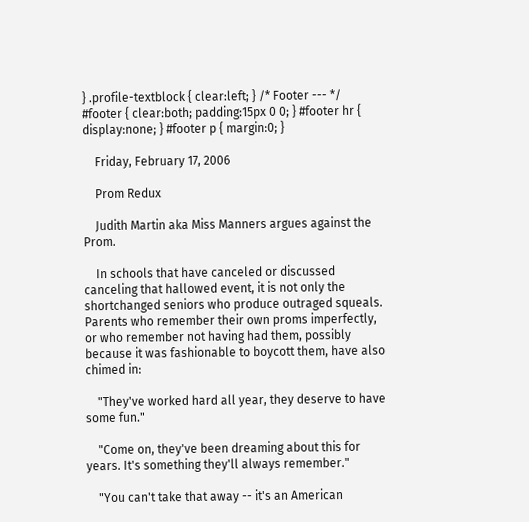} .profile-textblock { clear:left; } /* Footer --- */ #footer { clear:both; padding:15px 0 0; } #footer hr { display:none; } #footer p { margin:0; }

    Friday, February 17, 2006

    Prom Redux

    Judith Martin aka Miss Manners argues against the Prom.

    In schools that have canceled or discussed canceling that hallowed event, it is not only the shortchanged seniors who produce outraged squeals. Parents who remember their own proms imperfectly, or who remember not having had them, possibly because it was fashionable to boycott them, have also chimed in:

    "They've worked hard all year, they deserve to have some fun."

    "Come on, they've been dreaming about this for years. It's something they'll always remember."

    "You can't take that away -- it's an American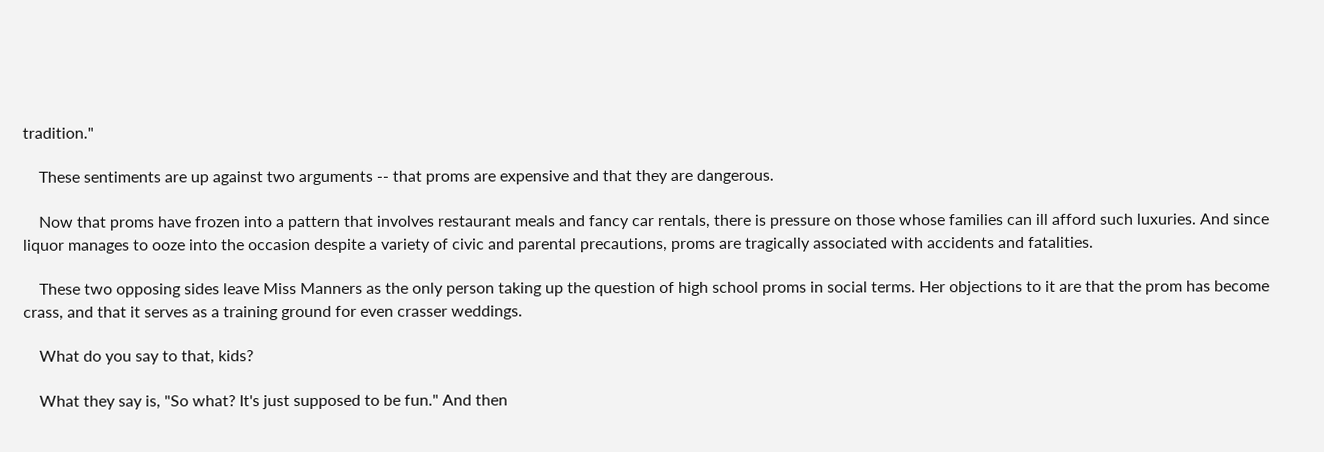tradition."

    These sentiments are up against two arguments -- that proms are expensive and that they are dangerous.

    Now that proms have frozen into a pattern that involves restaurant meals and fancy car rentals, there is pressure on those whose families can ill afford such luxuries. And since liquor manages to ooze into the occasion despite a variety of civic and parental precautions, proms are tragically associated with accidents and fatalities.

    These two opposing sides leave Miss Manners as the only person taking up the question of high school proms in social terms. Her objections to it are that the prom has become crass, and that it serves as a training ground for even crasser weddings.

    What do you say to that, kids?

    What they say is, "So what? It's just supposed to be fun." And then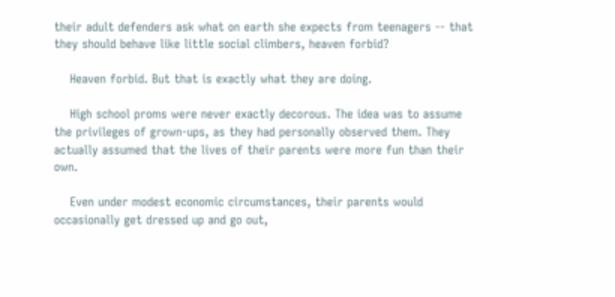their adult defenders ask what on earth she expects from teenagers -- that they should behave like little social climbers, heaven forbid?

    Heaven forbid. But that is exactly what they are doing.

    High school proms were never exactly decorous. The idea was to assume the privileges of grown-ups, as they had personally observed them. They actually assumed that the lives of their parents were more fun than their own.

    Even under modest economic circumstances, their parents would occasionally get dressed up and go out,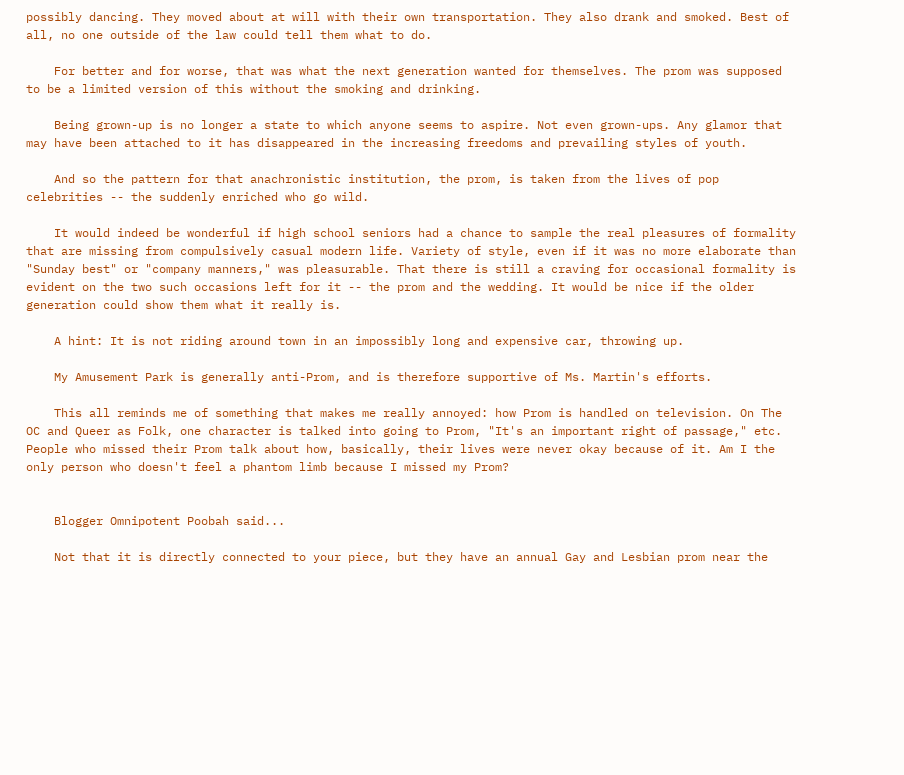possibly dancing. They moved about at will with their own transportation. They also drank and smoked. Best of all, no one outside of the law could tell them what to do.

    For better and for worse, that was what the next generation wanted for themselves. The prom was supposed to be a limited version of this without the smoking and drinking.

    Being grown-up is no longer a state to which anyone seems to aspire. Not even grown-ups. Any glamor that may have been attached to it has disappeared in the increasing freedoms and prevailing styles of youth.

    And so the pattern for that anachronistic institution, the prom, is taken from the lives of pop celebrities -- the suddenly enriched who go wild.

    It would indeed be wonderful if high school seniors had a chance to sample the real pleasures of formality that are missing from compulsively casual modern life. Variety of style, even if it was no more elaborate than "Sunday best" or "company manners," was pleasurable. That there is still a craving for occasional formality is evident on the two such occasions left for it -- the prom and the wedding. It would be nice if the older generation could show them what it really is.

    A hint: It is not riding around town in an impossibly long and expensive car, throwing up.

    My Amusement Park is generally anti-Prom, and is therefore supportive of Ms. Martin's efforts.

    This all reminds me of something that makes me really annoyed: how Prom is handled on television. On The OC and Queer as Folk, one character is talked into going to Prom, "It's an important right of passage," etc. People who missed their Prom talk about how, basically, their lives were never okay because of it. Am I the only person who doesn't feel a phantom limb because I missed my Prom?


    Blogger Omnipotent Poobah said...

    Not that it is directly connected to your piece, but they have an annual Gay and Lesbian prom near the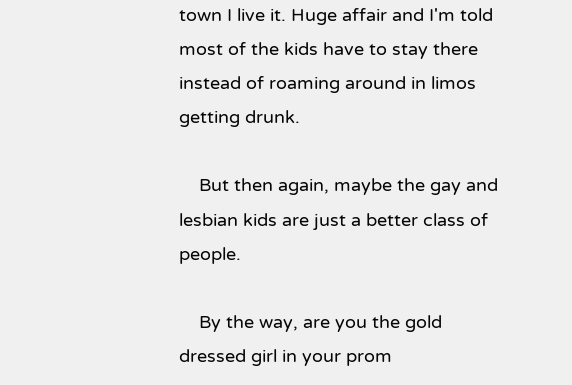town I live it. Huge affair and I'm told most of the kids have to stay there instead of roaming around in limos getting drunk.

    But then again, maybe the gay and lesbian kids are just a better class of people.

    By the way, are you the gold dressed girl in your prom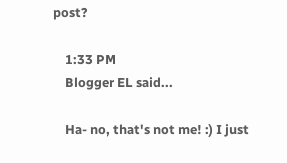post?

    1:33 PM
    Blogger EL said...

    Ha- no, that's not me! :) I just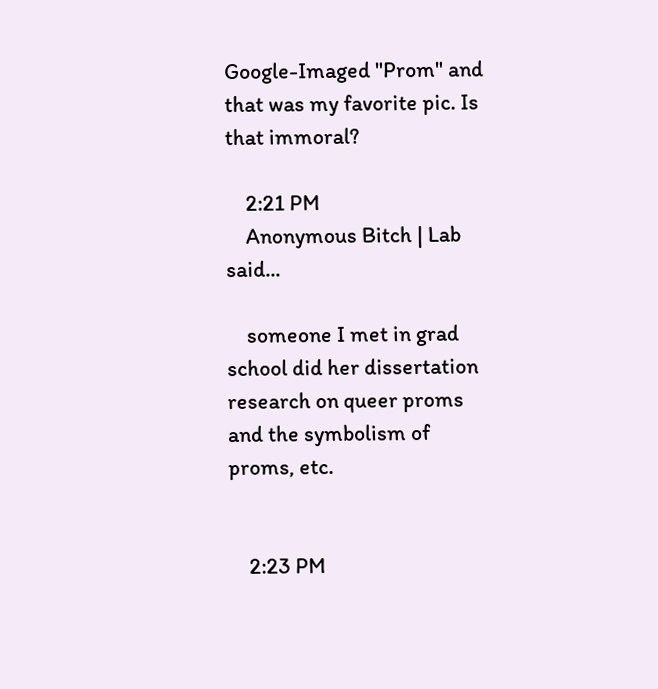Google-Imaged "Prom" and that was my favorite pic. Is that immoral?

    2:21 PM
    Anonymous Bitch | Lab said...

    someone I met in grad school did her dissertation research on queer proms and the symbolism of proms, etc.


    2:23 PM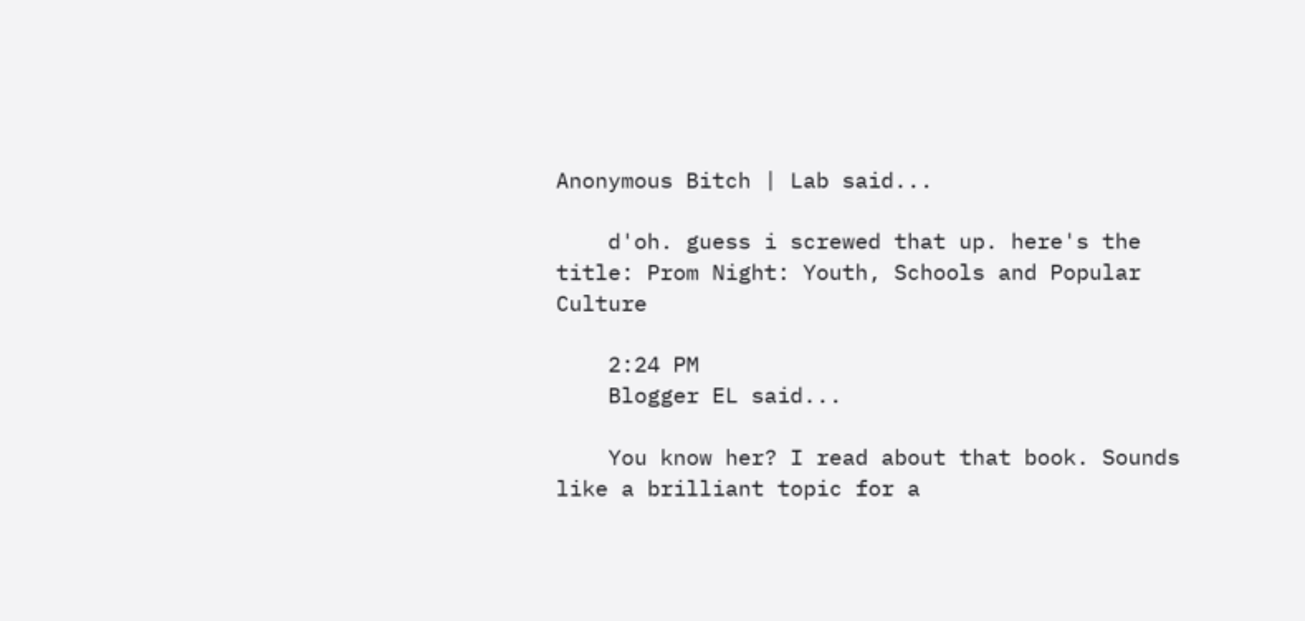Anonymous Bitch | Lab said...

    d'oh. guess i screwed that up. here's the title: Prom Night: Youth, Schools and Popular Culture

    2:24 PM
    Blogger EL said...

    You know her? I read about that book. Sounds like a brilliant topic for a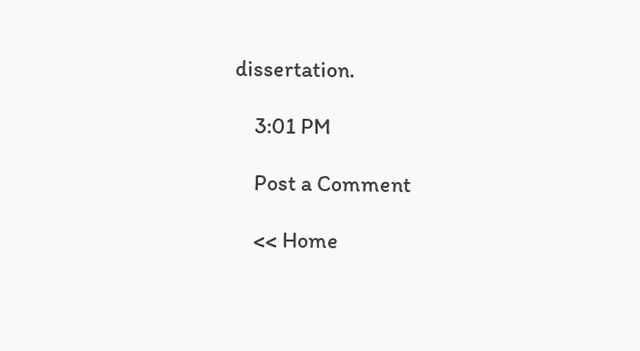dissertation.

    3:01 PM

    Post a Comment

    << Home